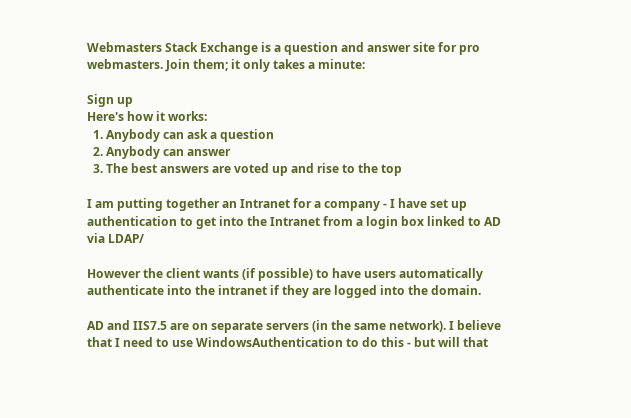Webmasters Stack Exchange is a question and answer site for pro webmasters. Join them; it only takes a minute:

Sign up
Here's how it works:
  1. Anybody can ask a question
  2. Anybody can answer
  3. The best answers are voted up and rise to the top

I am putting together an Intranet for a company - I have set up authentication to get into the Intranet from a login box linked to AD via LDAP/

However the client wants (if possible) to have users automatically authenticate into the intranet if they are logged into the domain.

AD and IIS7.5 are on separate servers (in the same network). I believe that I need to use WindowsAuthentication to do this - but will that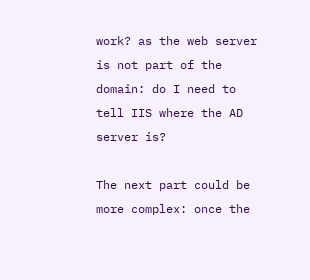work? as the web server is not part of the domain: do I need to tell IIS where the AD server is?

The next part could be more complex: once the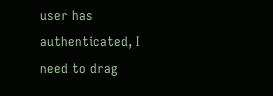user has authenticated, I need to drag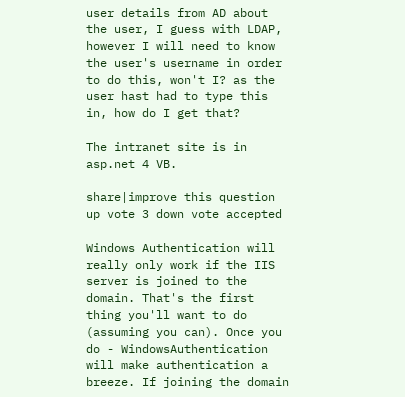user details from AD about the user, I guess with LDAP, however I will need to know the user's username in order to do this, won't I? as the user hast had to type this in, how do I get that?

The intranet site is in asp.net 4 VB.

share|improve this question
up vote 3 down vote accepted

Windows Authentication will really only work if the IIS server is joined to the domain. That's the first thing you'll want to do (assuming you can). Once you do - WindowsAuthentication will make authentication a breeze. If joining the domain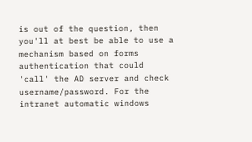is out of the question, then you'll at best be able to use a mechanism based on forms authentication that could 'call' the AD server and check username/password. For the intranet automatic windows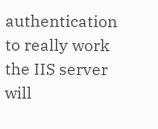authentication to really work the IIS server will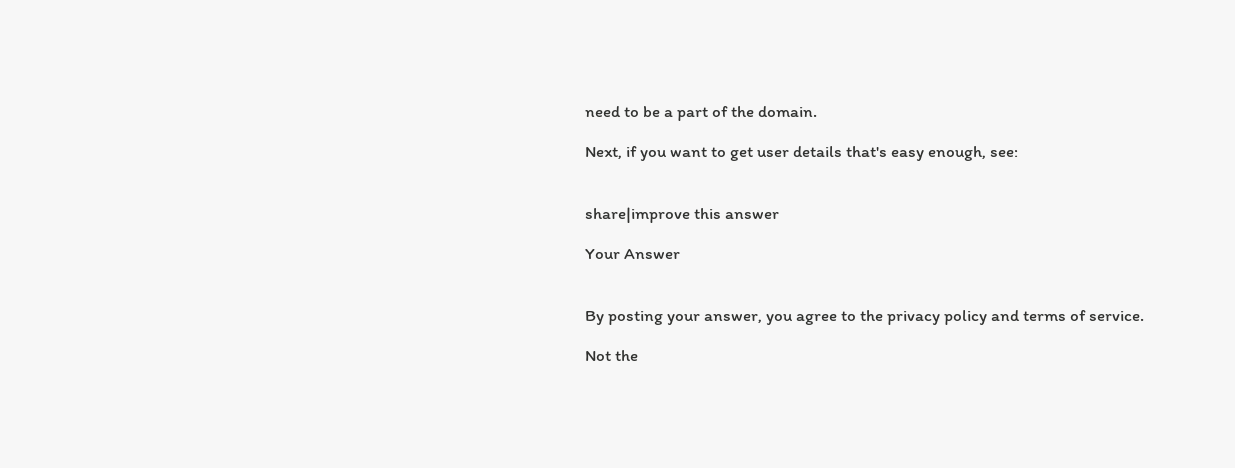need to be a part of the domain.

Next, if you want to get user details that's easy enough, see:


share|improve this answer

Your Answer


By posting your answer, you agree to the privacy policy and terms of service.

Not the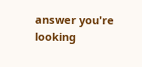answer you're looking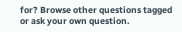for? Browse other questions tagged or ask your own question.